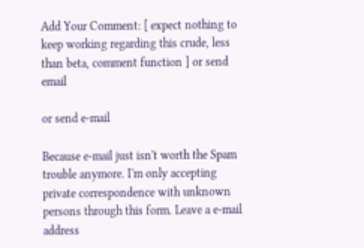Add Your Comment: [ expect nothing to keep working regarding this crude, less than beta, comment function ] or send email

or send e-mail

Because e-mail just isn't worth the Spam trouble anymore. I'm only accepting private correspondence with unknown persons through this form. Leave a e-mail address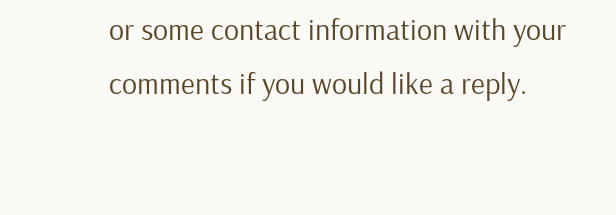or some contact information with your comments if you would like a reply.